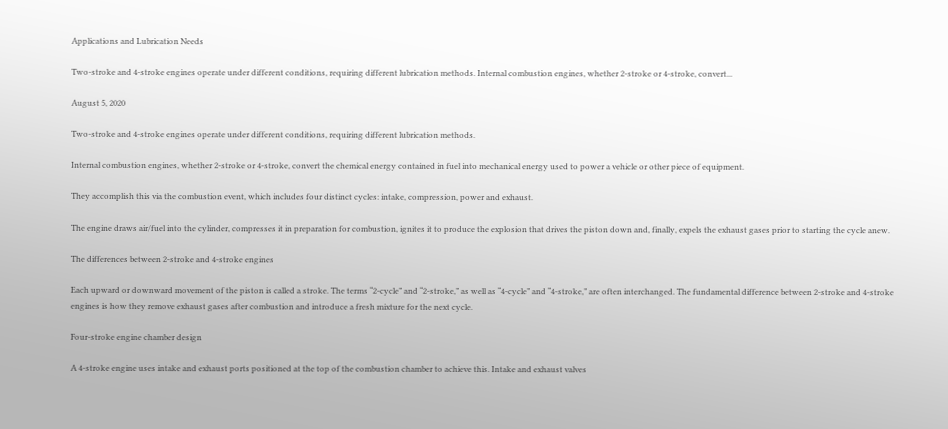Applications and Lubrication Needs

Two-stroke and 4-stroke engines operate under different conditions, requiring different lubrication methods. Internal combustion engines, whether 2-stroke or 4-stroke, convert...

August 5, 2020

Two-stroke and 4-stroke engines operate under different conditions, requiring different lubrication methods.

Internal combustion engines, whether 2-stroke or 4-stroke, convert the chemical energy contained in fuel into mechanical energy used to power a vehicle or other piece of equipment.

They accomplish this via the combustion event, which includes four distinct cycles: intake, compression, power and exhaust.

The engine draws air/fuel into the cylinder, compresses it in preparation for combustion, ignites it to produce the explosion that drives the piston down and, finally, expels the exhaust gases prior to starting the cycle anew.

The differences between 2-stroke and 4-stroke engines

Each upward or downward movement of the piston is called a stroke. The terms “2-cycle” and “2-stroke,” as well as “4-cycle” and “4-stroke,” are often interchanged. The fundamental difference between 2-stroke and 4-stroke engines is how they remove exhaust gases after combustion and introduce a fresh mixture for the next cycle.

Four-stroke engine chamber design

A 4-stroke engine uses intake and exhaust ports positioned at the top of the combustion chamber to achieve this. Intake and exhaust valves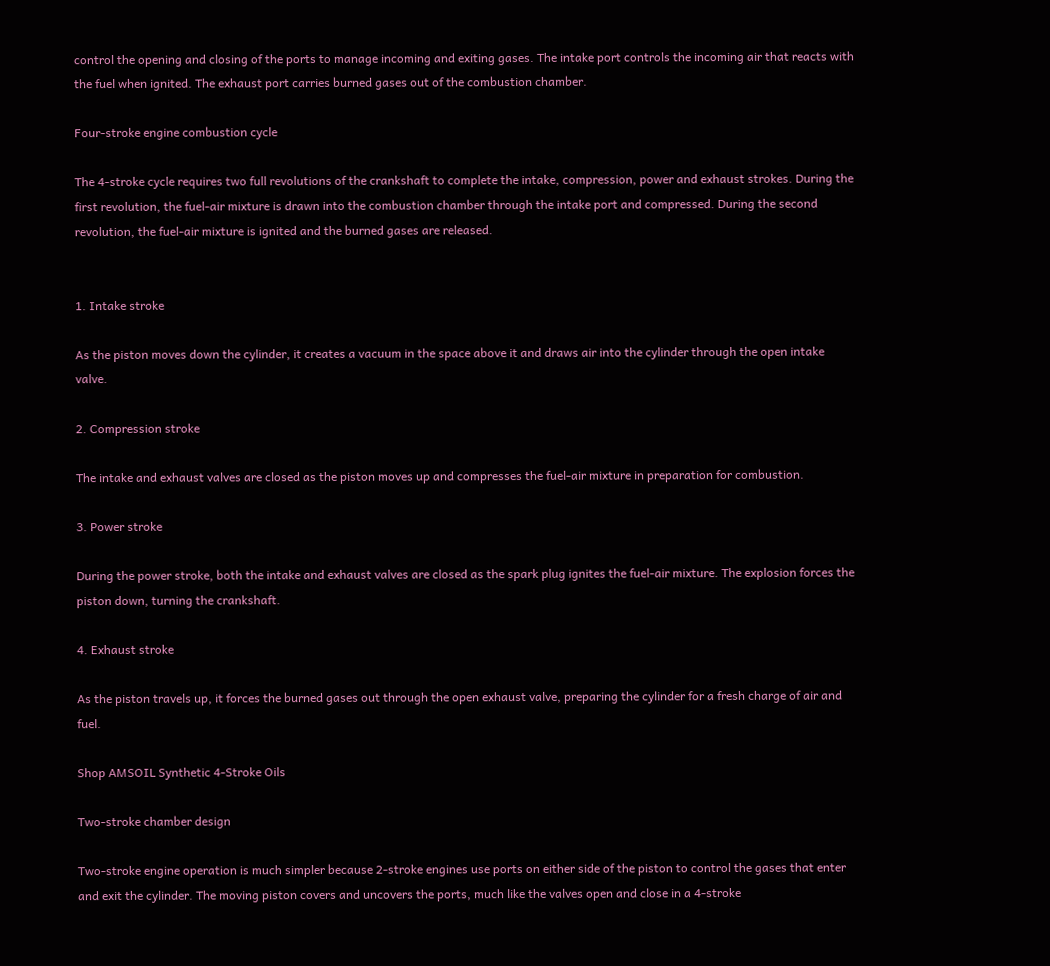control the opening and closing of the ports to manage incoming and exiting gases. The intake port controls the incoming air that reacts with the fuel when ignited. The exhaust port carries burned gases out of the combustion chamber.

Four-stroke engine combustion cycle

The 4-stroke cycle requires two full revolutions of the crankshaft to complete the intake, compression, power and exhaust strokes. During the first revolution, the fuel-air mixture is drawn into the combustion chamber through the intake port and compressed. During the second revolution, the fuel-air mixture is ignited and the burned gases are released.


1. Intake stroke

As the piston moves down the cylinder, it creates a vacuum in the space above it and draws air into the cylinder through the open intake valve.

2. Compression stroke

The intake and exhaust valves are closed as the piston moves up and compresses the fuel-air mixture in preparation for combustion.

3. Power stroke

During the power stroke, both the intake and exhaust valves are closed as the spark plug ignites the fuel-air mixture. The explosion forces the piston down, turning the crankshaft.

4. Exhaust stroke

As the piston travels up, it forces the burned gases out through the open exhaust valve, preparing the cylinder for a fresh charge of air and fuel.

Shop AMSOIL Synthetic 4-Stroke Oils

Two-stroke chamber design

Two-stroke engine operation is much simpler because 2-stroke engines use ports on either side of the piston to control the gases that enter and exit the cylinder. The moving piston covers and uncovers the ports, much like the valves open and close in a 4-stroke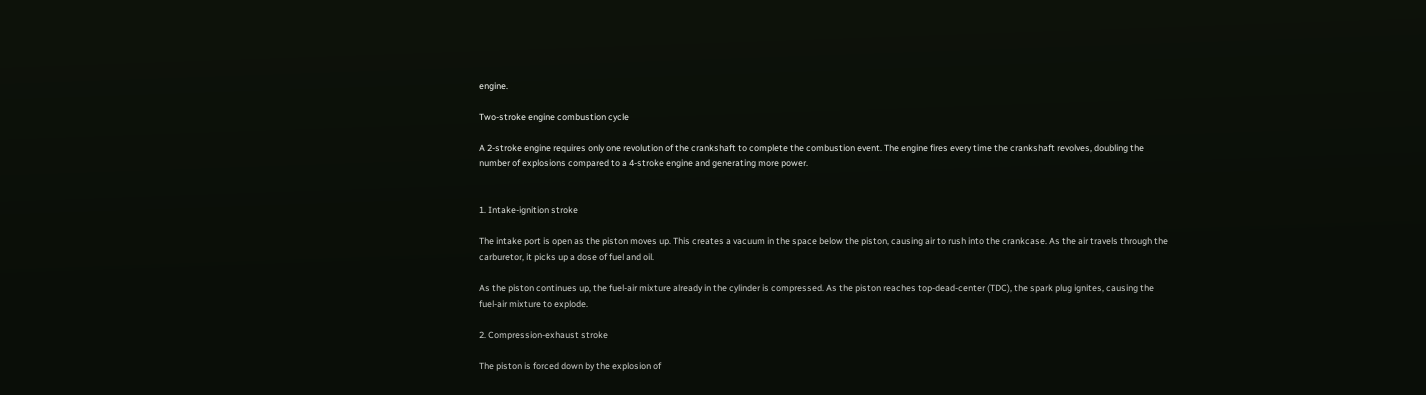engine.

Two-stroke engine combustion cycle

A 2-stroke engine requires only one revolution of the crankshaft to complete the combustion event. The engine fires every time the crankshaft revolves, doubling the number of explosions compared to a 4-stroke engine and generating more power.


1. Intake-ignition stroke

The intake port is open as the piston moves up. This creates a vacuum in the space below the piston, causing air to rush into the crankcase. As the air travels through the carburetor, it picks up a dose of fuel and oil.

As the piston continues up, the fuel-air mixture already in the cylinder is compressed. As the piston reaches top-dead-center (TDC), the spark plug ignites, causing the fuel-air mixture to explode.

2. Compression-exhaust stroke

The piston is forced down by the explosion of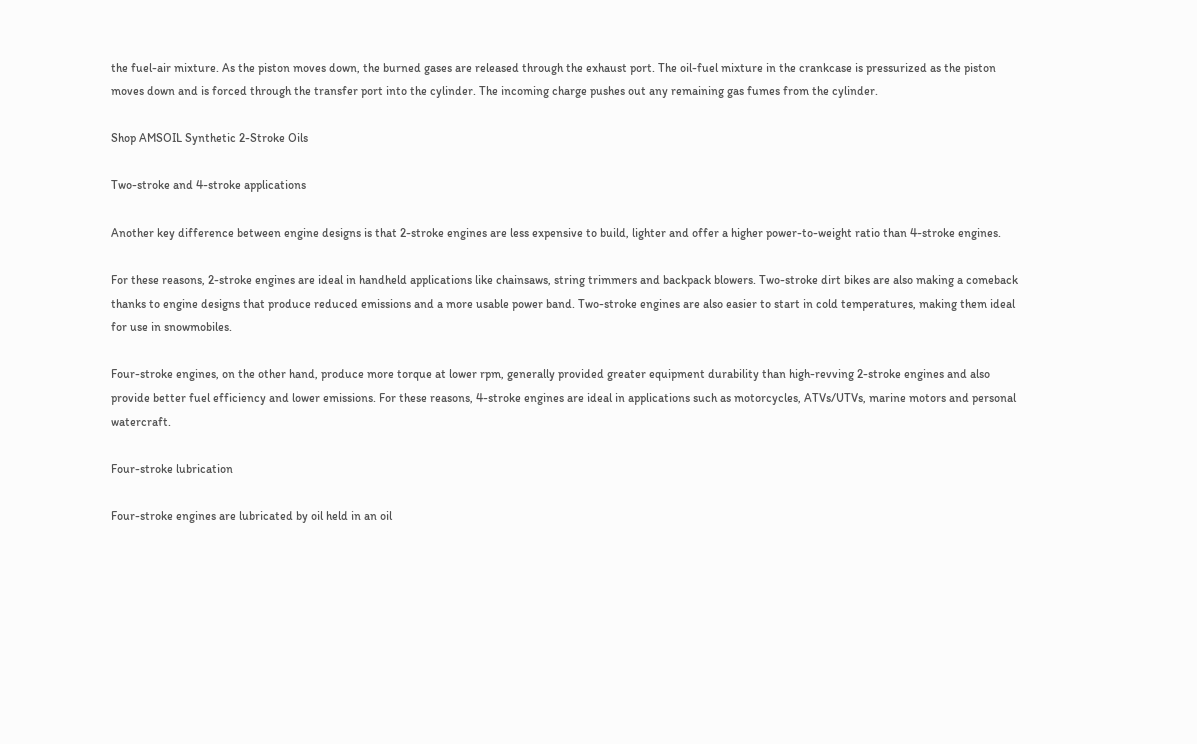the fuel-air mixture. As the piston moves down, the burned gases are released through the exhaust port. The oil-fuel mixture in the crankcase is pressurized as the piston moves down and is forced through the transfer port into the cylinder. The incoming charge pushes out any remaining gas fumes from the cylinder.

Shop AMSOIL Synthetic 2-Stroke Oils

Two-stroke and 4-stroke applications

Another key difference between engine designs is that 2-stroke engines are less expensive to build, lighter and offer a higher power-to-weight ratio than 4-stroke engines.

For these reasons, 2-stroke engines are ideal in handheld applications like chainsaws, string trimmers and backpack blowers. Two-stroke dirt bikes are also making a comeback thanks to engine designs that produce reduced emissions and a more usable power band. Two-stroke engines are also easier to start in cold temperatures, making them ideal for use in snowmobiles.

Four-stroke engines, on the other hand, produce more torque at lower rpm, generally provided greater equipment durability than high-revving 2-stroke engines and also provide better fuel efficiency and lower emissions. For these reasons, 4-stroke engines are ideal in applications such as motorcycles, ATVs/UTVs, marine motors and personal watercraft.

Four-stroke lubrication

Four-stroke engines are lubricated by oil held in an oil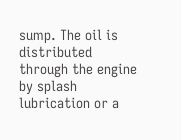sump. The oil is distributed through the engine by splash lubrication or a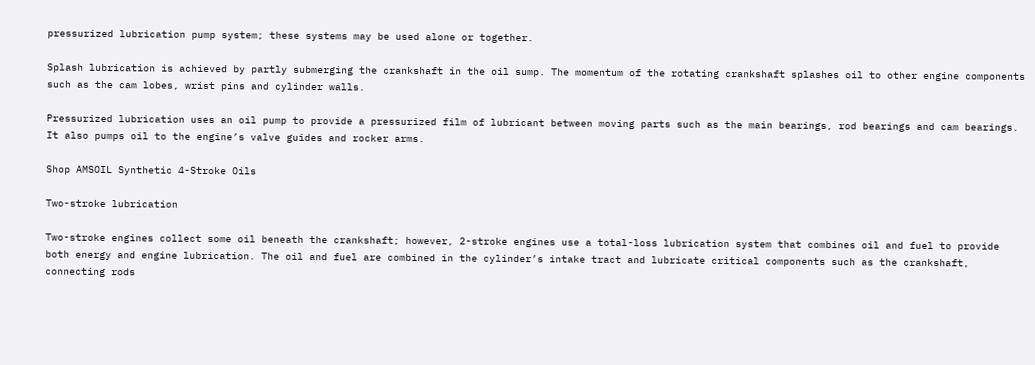pressurized lubrication pump system; these systems may be used alone or together.

Splash lubrication is achieved by partly submerging the crankshaft in the oil sump. The momentum of the rotating crankshaft splashes oil to other engine components such as the cam lobes, wrist pins and cylinder walls.

Pressurized lubrication uses an oil pump to provide a pressurized film of lubricant between moving parts such as the main bearings, rod bearings and cam bearings. It also pumps oil to the engine’s valve guides and rocker arms.

Shop AMSOIL Synthetic 4-Stroke Oils

Two-stroke lubrication

Two-stroke engines collect some oil beneath the crankshaft; however, 2-stroke engines use a total-loss lubrication system that combines oil and fuel to provide both energy and engine lubrication. The oil and fuel are combined in the cylinder’s intake tract and lubricate critical components such as the crankshaft, connecting rods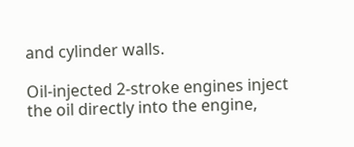and cylinder walls.

Oil-injected 2-stroke engines inject the oil directly into the engine,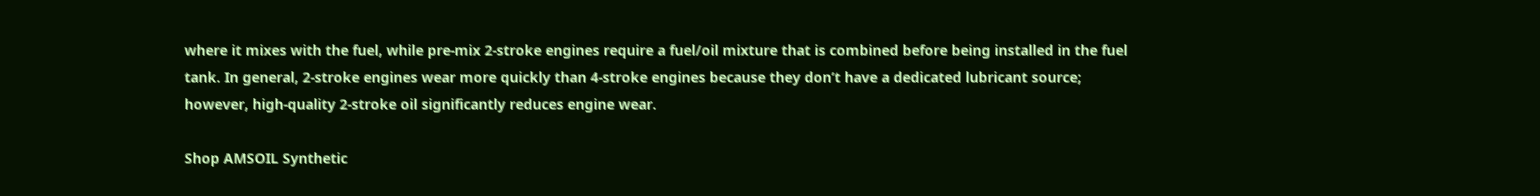where it mixes with the fuel, while pre-mix 2-stroke engines require a fuel/oil mixture that is combined before being installed in the fuel tank. In general, 2-stroke engines wear more quickly than 4-stroke engines because they don’t have a dedicated lubricant source; however, high-quality 2-stroke oil significantly reduces engine wear.

Shop AMSOIL Synthetic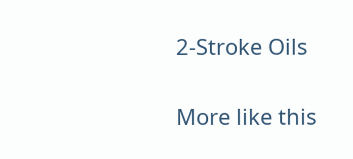2-Stroke Oils

More like this